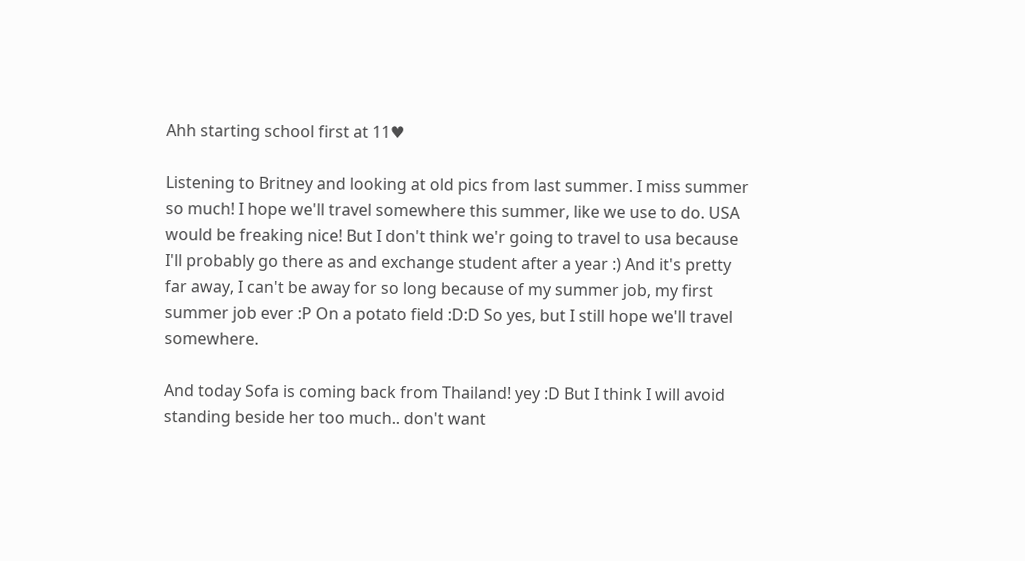Ahh starting school first at 11♥

Listening to Britney and looking at old pics from last summer. I miss summer so much! I hope we'll travel somewhere this summer, like we use to do. USA would be freaking nice! But I don't think we'r going to travel to usa because I'll probably go there as and exchange student after a year :) And it's pretty far away, I can't be away for so long because of my summer job, my first summer job ever :P On a potato field :D:D So yes, but I still hope we'll travel somewhere.

And today Sofa is coming back from Thailand! yey :D But I think I will avoid standing beside her too much.. don't want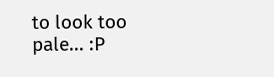to look too pale... :P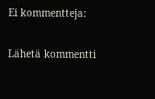Ei kommentteja:

Lähetä kommentti